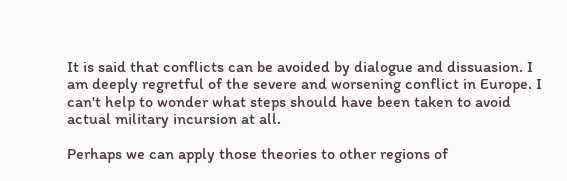It is said that conflicts can be avoided by dialogue and dissuasion. I am deeply regretful of the severe and worsening conflict in Europe. I can't help to wonder what steps should have been taken to avoid actual military incursion at all.

Perhaps we can apply those theories to other regions of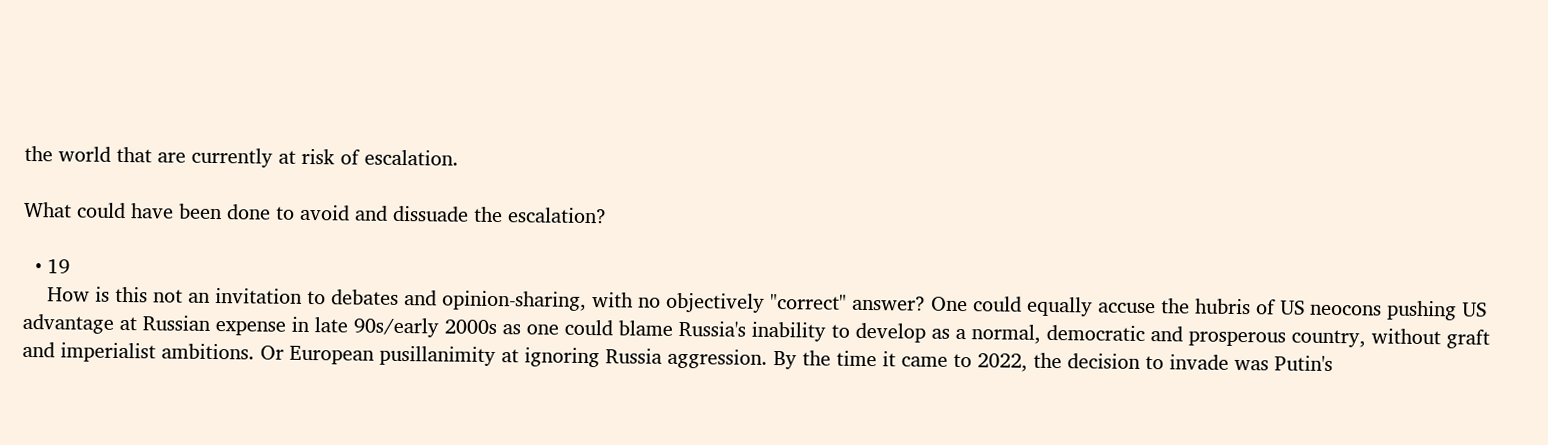the world that are currently at risk of escalation.

What could have been done to avoid and dissuade the escalation?

  • 19
    How is this not an invitation to debates and opinion-sharing, with no objectively "correct" answer? One could equally accuse the hubris of US neocons pushing US advantage at Russian expense in late 90s/early 2000s as one could blame Russia's inability to develop as a normal, democratic and prosperous country, without graft and imperialist ambitions. Or European pusillanimity at ignoring Russia aggression. By the time it came to 2022, the decision to invade was Putin's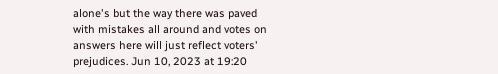alone's but the way there was paved with mistakes all around and votes on answers here will just reflect voters' prejudices. Jun 10, 2023 at 19:20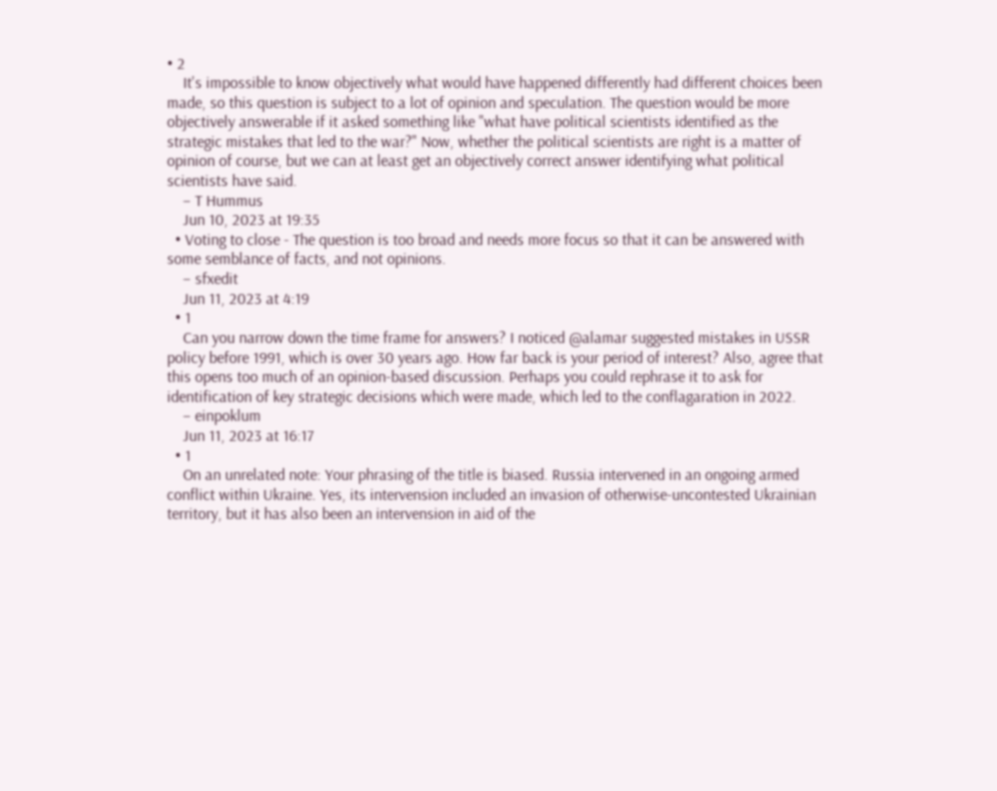• 2
    It's impossible to know objectively what would have happened differently had different choices been made, so this question is subject to a lot of opinion and speculation. The question would be more objectively answerable if it asked something like "what have political scientists identified as the strategic mistakes that led to the war?" Now, whether the political scientists are right is a matter of opinion of course, but we can at least get an objectively correct answer identifying what political scientists have said.
    – T Hummus
    Jun 10, 2023 at 19:35
  • Voting to close - The question is too broad and needs more focus so that it can be answered with some semblance of facts, and not opinions.
    – sfxedit
    Jun 11, 2023 at 4:19
  • 1
    Can you narrow down the time frame for answers? I noticed @alamar suggested mistakes in USSR policy before 1991, which is over 30 years ago. How far back is your period of interest? Also, agree that this opens too much of an opinion-based discussion. Perhaps you could rephrase it to ask for identification of key strategic decisions which were made, which led to the conflagaration in 2022.
    – einpoklum
    Jun 11, 2023 at 16:17
  • 1
    On an unrelated note: Your phrasing of the title is biased. Russia intervened in an ongoing armed conflict within Ukraine. Yes, its intervension included an invasion of otherwise-uncontested Ukrainian territory, but it has also been an intervension in aid of the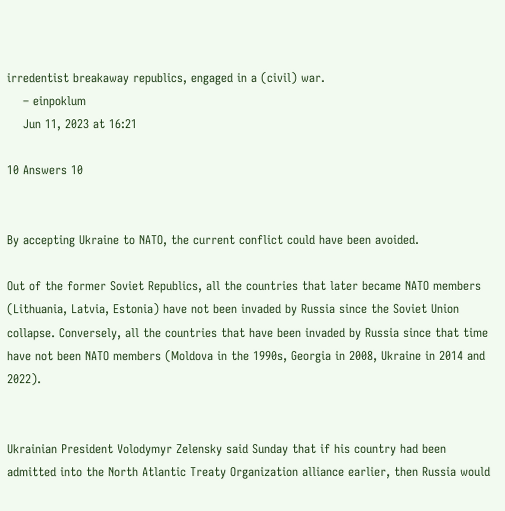irredentist breakaway republics, engaged in a (civil) war.
    – einpoklum
    Jun 11, 2023 at 16:21

10 Answers 10


By accepting Ukraine to NATO, the current conflict could have been avoided.

Out of the former Soviet Republics, all the countries that later became NATO members (Lithuania, Latvia, Estonia) have not been invaded by Russia since the Soviet Union collapse. Conversely, all the countries that have been invaded by Russia since that time have not been NATO members (Moldova in the 1990s, Georgia in 2008, Ukraine in 2014 and 2022).


Ukrainian President Volodymyr Zelensky said Sunday that if his country had been admitted into the North Atlantic Treaty Organization alliance earlier, then Russia would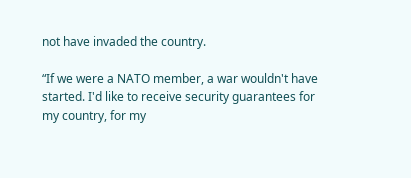not have invaded the country.

“If we were a NATO member, a war wouldn't have started. I'd like to receive security guarantees for my country, for my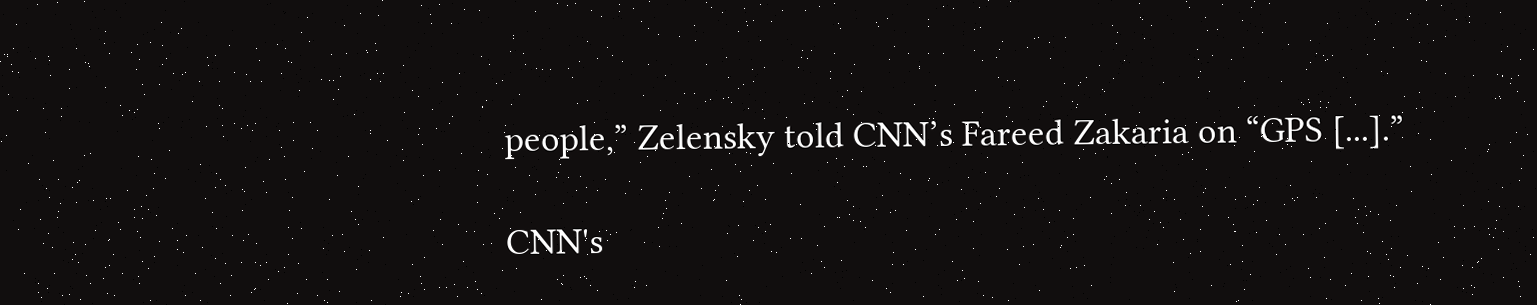people,” Zelensky told CNN’s Fareed Zakaria on “GPS [...].”

CNN's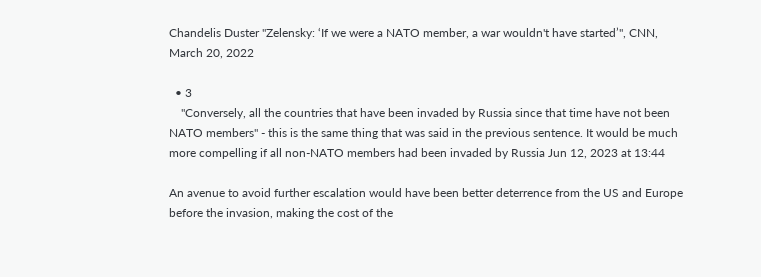Chandelis Duster "Zelensky: ‘If we were a NATO member, a war wouldn't have started’", CNN, March 20, 2022

  • 3
    "Conversely, all the countries that have been invaded by Russia since that time have not been NATO members" - this is the same thing that was said in the previous sentence. It would be much more compelling if all non-NATO members had been invaded by Russia Jun 12, 2023 at 13:44

An avenue to avoid further escalation would have been better deterrence from the US and Europe before the invasion, making the cost of the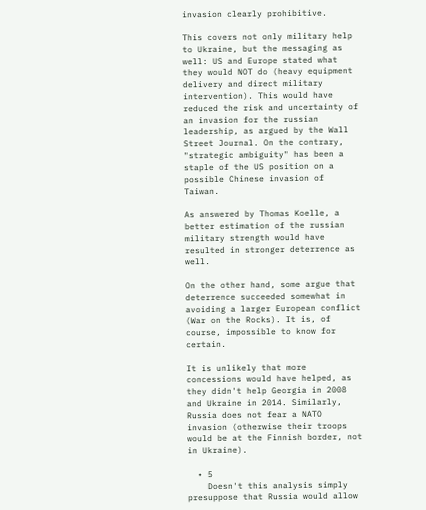invasion clearly prohibitive.

This covers not only military help to Ukraine, but the messaging as well: US and Europe stated what they would NOT do (heavy equipment delivery and direct military intervention). This would have reduced the risk and uncertainty of an invasion for the russian leadership, as argued by the Wall Street Journal. On the contrary, "strategic ambiguity" has been a staple of the US position on a possible Chinese invasion of Taiwan.

As answered by Thomas Koelle, a better estimation of the russian military strength would have resulted in stronger deterrence as well.

On the other hand, some argue that deterrence succeeded somewhat in avoiding a larger European conflict (War on the Rocks). It is, of course, impossible to know for certain.

It is unlikely that more concessions would have helped, as they didn't help Georgia in 2008 and Ukraine in 2014. Similarly, Russia does not fear a NATO invasion (otherwise their troops would be at the Finnish border, not in Ukraine).

  • 5
    Doesn't this analysis simply presuppose that Russia would allow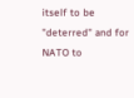itself to be "deterred" and for NATO to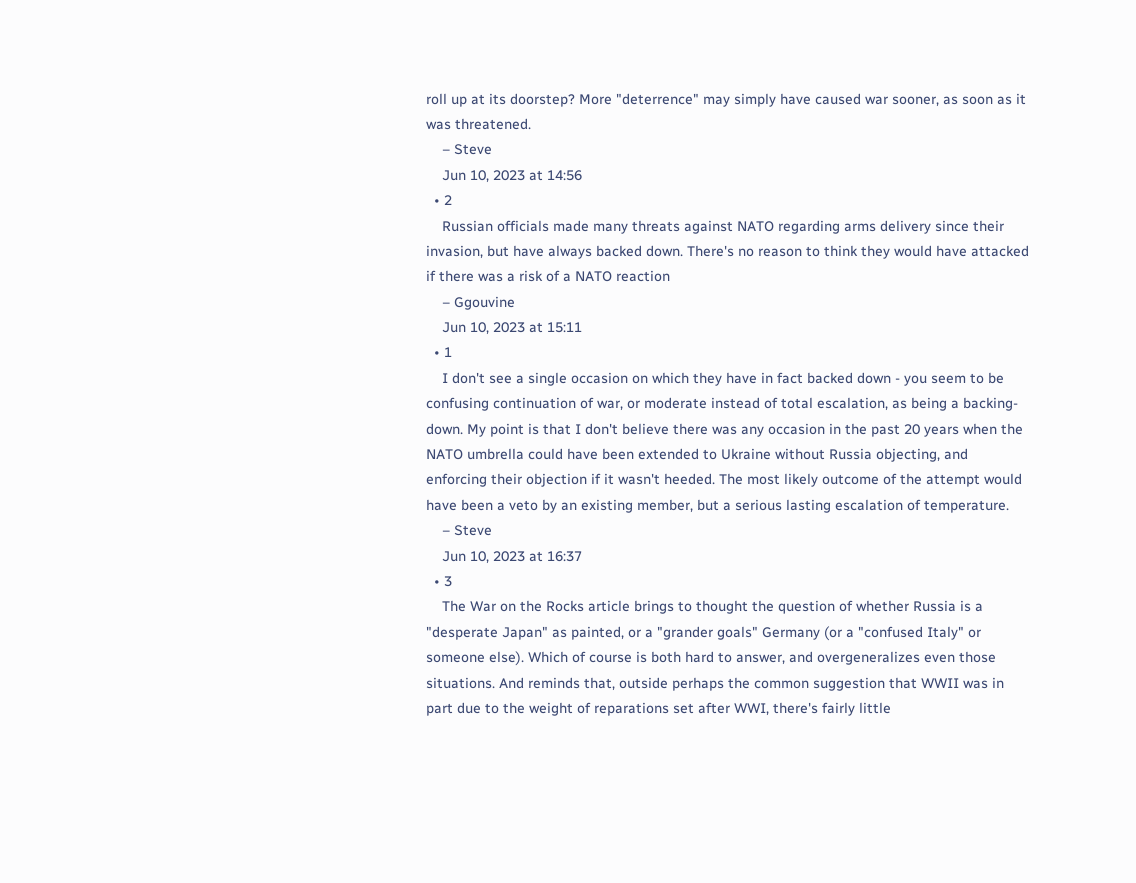roll up at its doorstep? More "deterrence" may simply have caused war sooner, as soon as it was threatened.
    – Steve
    Jun 10, 2023 at 14:56
  • 2
    Russian officials made many threats against NATO regarding arms delivery since their invasion, but have always backed down. There's no reason to think they would have attacked if there was a risk of a NATO reaction
    – Ggouvine
    Jun 10, 2023 at 15:11
  • 1
    I don't see a single occasion on which they have in fact backed down - you seem to be confusing continuation of war, or moderate instead of total escalation, as being a backing-down. My point is that I don't believe there was any occasion in the past 20 years when the NATO umbrella could have been extended to Ukraine without Russia objecting, and enforcing their objection if it wasn't heeded. The most likely outcome of the attempt would have been a veto by an existing member, but a serious lasting escalation of temperature.
    – Steve
    Jun 10, 2023 at 16:37
  • 3
    The War on the Rocks article brings to thought the question of whether Russia is a "desperate Japan" as painted, or a "grander goals" Germany (or a "confused Italy" or someone else). Which of course is both hard to answer, and overgeneralizes even those situations. And reminds that, outside perhaps the common suggestion that WWII was in part due to the weight of reparations set after WWI, there's fairly little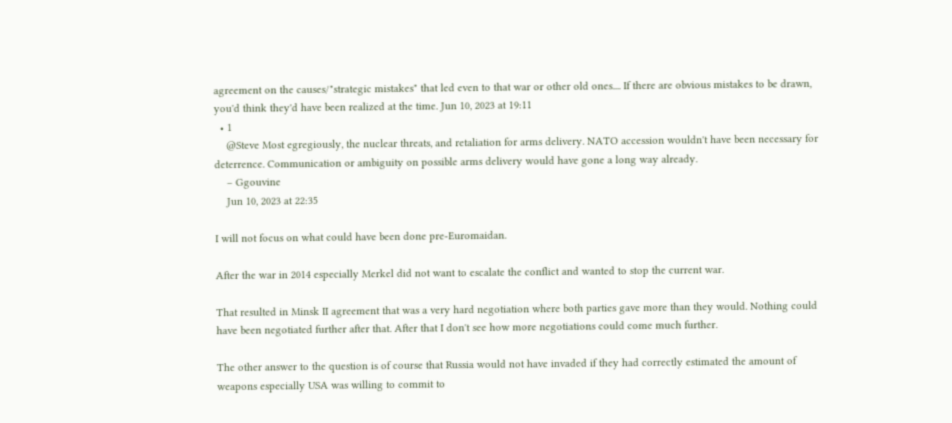agreement on the causes/"strategic mistakes" that led even to that war or other old ones.... If there are obvious mistakes to be drawn, you'd think they'd have been realized at the time. Jun 10, 2023 at 19:11
  • 1
    @Steve Most egregiously, the nuclear threats, and retaliation for arms delivery. NATO accession wouldn't have been necessary for deterrence. Communication or ambiguity on possible arms delivery would have gone a long way already.
    – Ggouvine
    Jun 10, 2023 at 22:35

I will not focus on what could have been done pre-Euromaidan.

After the war in 2014 especially Merkel did not want to escalate the conflict and wanted to stop the current war.

That resulted in Minsk II agreement that was a very hard negotiation where both parties gave more than they would. Nothing could have been negotiated further after that. After that I don't see how more negotiations could come much further.

The other answer to the question is of course that Russia would not have invaded if they had correctly estimated the amount of weapons especially USA was willing to commit to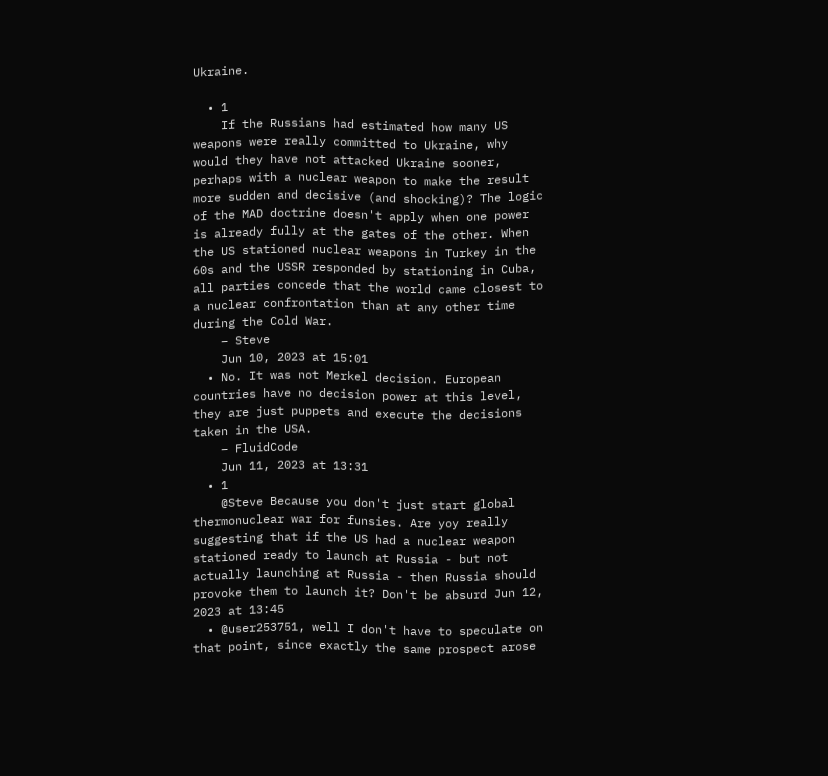Ukraine.

  • 1
    If the Russians had estimated how many US weapons were really committed to Ukraine, why would they have not attacked Ukraine sooner, perhaps with a nuclear weapon to make the result more sudden and decisive (and shocking)? The logic of the MAD doctrine doesn't apply when one power is already fully at the gates of the other. When the US stationed nuclear weapons in Turkey in the 60s and the USSR responded by stationing in Cuba, all parties concede that the world came closest to a nuclear confrontation than at any other time during the Cold War.
    – Steve
    Jun 10, 2023 at 15:01
  • No. It was not Merkel decision. European countries have no decision power at this level, they are just puppets and execute the decisions taken in the USA.
    – FluidCode
    Jun 11, 2023 at 13:31
  • 1
    @Steve Because you don't just start global thermonuclear war for funsies. Are yoy really suggesting that if the US had a nuclear weapon stationed ready to launch at Russia - but not actually launching at Russia - then Russia should provoke them to launch it? Don't be absurd Jun 12, 2023 at 13:45
  • @user253751, well I don't have to speculate on that point, since exactly the same prospect arose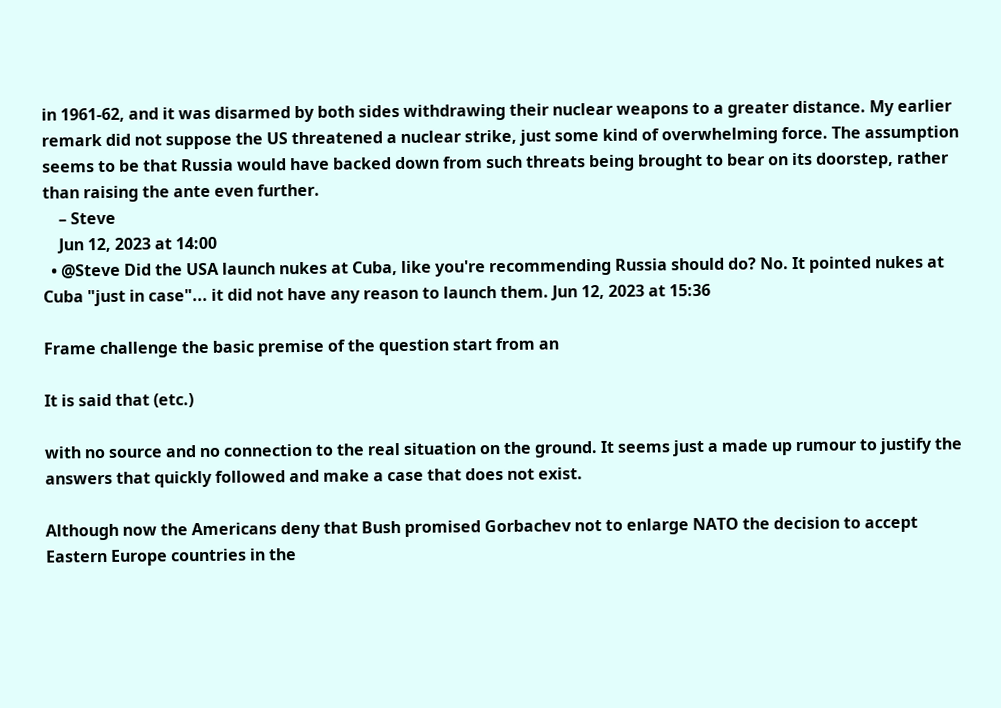in 1961-62, and it was disarmed by both sides withdrawing their nuclear weapons to a greater distance. My earlier remark did not suppose the US threatened a nuclear strike, just some kind of overwhelming force. The assumption seems to be that Russia would have backed down from such threats being brought to bear on its doorstep, rather than raising the ante even further.
    – Steve
    Jun 12, 2023 at 14:00
  • @Steve Did the USA launch nukes at Cuba, like you're recommending Russia should do? No. It pointed nukes at Cuba "just in case"... it did not have any reason to launch them. Jun 12, 2023 at 15:36

Frame challenge the basic premise of the question start from an

It is said that (etc.)

with no source and no connection to the real situation on the ground. It seems just a made up rumour to justify the answers that quickly followed and make a case that does not exist.

Although now the Americans deny that Bush promised Gorbachev not to enlarge NATO the decision to accept Eastern Europe countries in the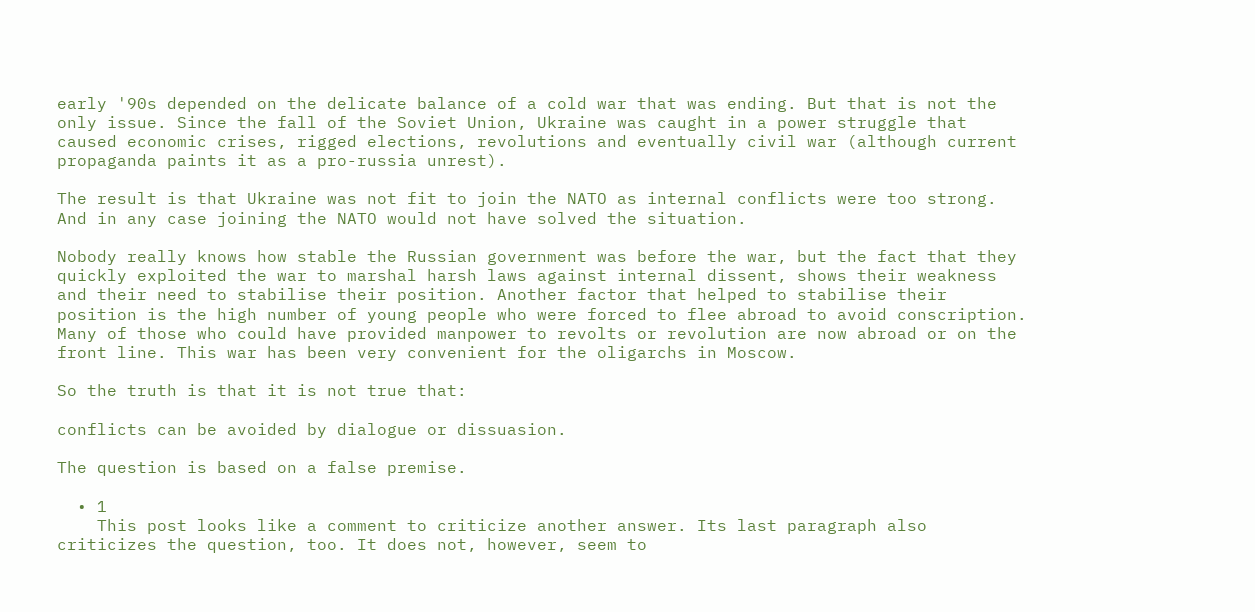early '90s depended on the delicate balance of a cold war that was ending. But that is not the only issue. Since the fall of the Soviet Union, Ukraine was caught in a power struggle that caused economic crises, rigged elections, revolutions and eventually civil war (although current propaganda paints it as a pro-russia unrest).

The result is that Ukraine was not fit to join the NATO as internal conflicts were too strong. And in any case joining the NATO would not have solved the situation.

Nobody really knows how stable the Russian government was before the war, but the fact that they quickly exploited the war to marshal harsh laws against internal dissent, shows their weakness and their need to stabilise their position. Another factor that helped to stabilise their position is the high number of young people who were forced to flee abroad to avoid conscription. Many of those who could have provided manpower to revolts or revolution are now abroad or on the front line. This war has been very convenient for the oligarchs in Moscow.

So the truth is that it is not true that:

conflicts can be avoided by dialogue or dissuasion.

The question is based on a false premise.

  • 1
    This post looks like a comment to criticize another answer. Its last paragraph also criticizes the question, too. It does not, however, seem to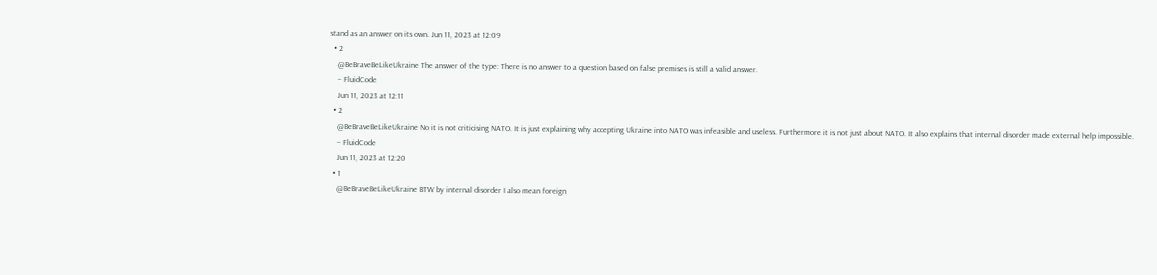stand as an answer on its own. Jun 11, 2023 at 12:09
  • 2
    @BeBraveBeLikeUkraine The answer of the type: There is no answer to a question based on false premises is still a valid answer.
    – FluidCode
    Jun 11, 2023 at 12:11
  • 2
    @BeBraveBeLikeUkraine No it is not criticising NATO. It is just explaining why accepting Ukraine into NATO was infeasible and useless. Furthermore it is not just about NATO. It also explains that internal disorder made external help impossible.
    – FluidCode
    Jun 11, 2023 at 12:20
  • 1
    @BeBraveBeLikeUkraine BTW by internal disorder I also mean foreign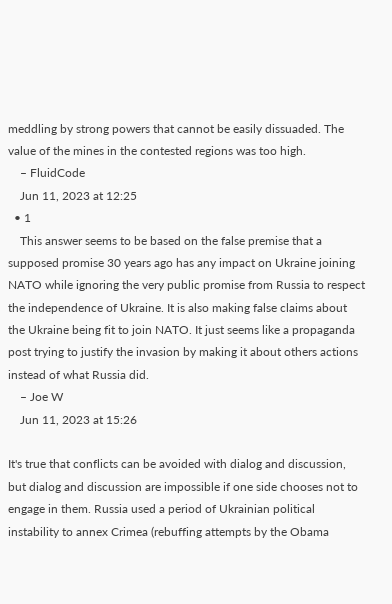meddling by strong powers that cannot be easily dissuaded. The value of the mines in the contested regions was too high.
    – FluidCode
    Jun 11, 2023 at 12:25
  • 1
    This answer seems to be based on the false premise that a supposed promise 30 years ago has any impact on Ukraine joining NATO while ignoring the very public promise from Russia to respect the independence of Ukraine. It is also making false claims about the Ukraine being fit to join NATO. It just seems like a propaganda post trying to justify the invasion by making it about others actions instead of what Russia did.
    – Joe W
    Jun 11, 2023 at 15:26

It's true that conflicts can be avoided with dialog and discussion, but dialog and discussion are impossible if one side chooses not to engage in them. Russia used a period of Ukrainian political instability to annex Crimea (rebuffing attempts by the Obama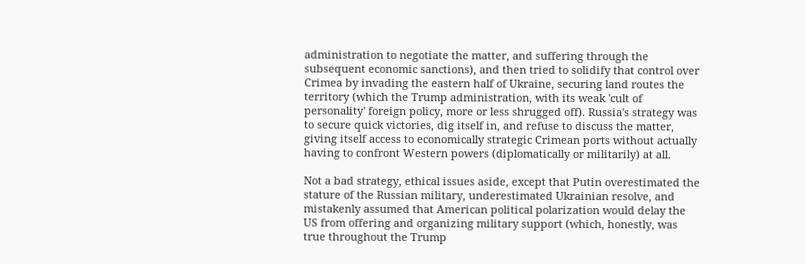administration to negotiate the matter, and suffering through the subsequent economic sanctions), and then tried to solidify that control over Crimea by invading the eastern half of Ukraine, securing land routes the territory (which the Trump administration, with its weak 'cult of personality' foreign policy, more or less shrugged off). Russia's strategy was to secure quick victories, dig itself in, and refuse to discuss the matter, giving itself access to economically strategic Crimean ports without actually having to confront Western powers (diplomatically or militarily) at all.

Not a bad strategy, ethical issues aside, except that Putin overestimated the stature of the Russian military, underestimated Ukrainian resolve, and mistakenly assumed that American political polarization would delay the US from offering and organizing military support (which, honestly, was true throughout the Trump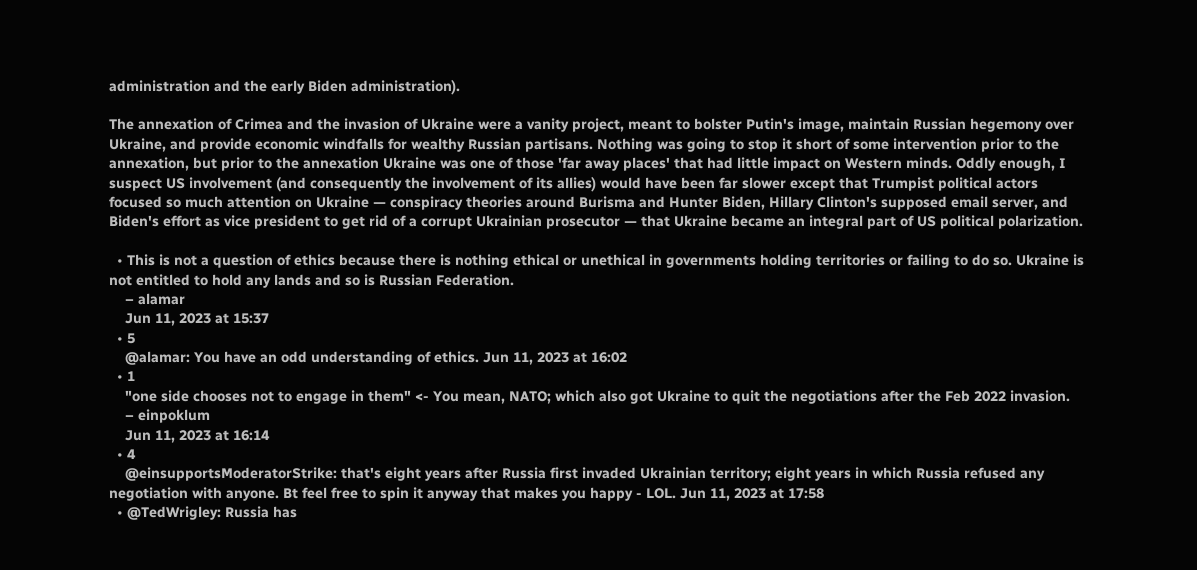administration and the early Biden administration).

The annexation of Crimea and the invasion of Ukraine were a vanity project, meant to bolster Putin's image, maintain Russian hegemony over Ukraine, and provide economic windfalls for wealthy Russian partisans. Nothing was going to stop it short of some intervention prior to the annexation, but prior to the annexation Ukraine was one of those 'far away places' that had little impact on Western minds. Oddly enough, I suspect US involvement (and consequently the involvement of its allies) would have been far slower except that Trumpist political actors focused so much attention on Ukraine — conspiracy theories around Burisma and Hunter Biden, Hillary Clinton's supposed email server, and Biden's effort as vice president to get rid of a corrupt Ukrainian prosecutor — that Ukraine became an integral part of US political polarization.

  • This is not a question of ethics because there is nothing ethical or unethical in governments holding territories or failing to do so. Ukraine is not entitled to hold any lands and so is Russian Federation.
    – alamar
    Jun 11, 2023 at 15:37
  • 5
    @alamar: You have an odd understanding of ethics. Jun 11, 2023 at 16:02
  • 1
    "one side chooses not to engage in them" <- You mean, NATO; which also got Ukraine to quit the negotiations after the Feb 2022 invasion.
    – einpoklum
    Jun 11, 2023 at 16:14
  • 4
    @einsupportsModeratorStrike: that's eight years after Russia first invaded Ukrainian territory; eight years in which Russia refused any negotiation with anyone. Bt feel free to spin it anyway that makes you happy - LOL. Jun 11, 2023 at 17:58
  • @TedWrigley: Russia has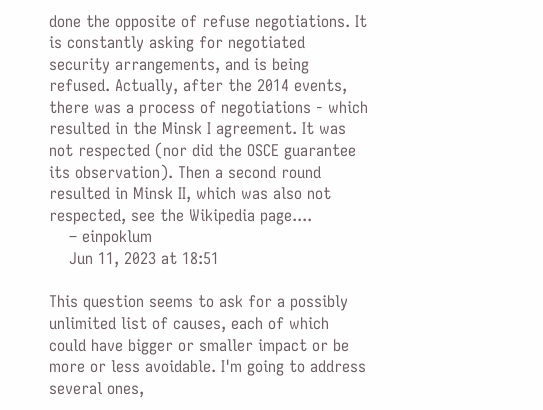done the opposite of refuse negotiations. It is constantly asking for negotiated security arrangements, and is being refused. Actually, after the 2014 events, there was a process of negotiations - which resulted in the Minsk I agreement. It was not respected (nor did the OSCE guarantee its observation). Then a second round resulted in Minsk II, which was also not respected, see the Wikipedia page....
    – einpoklum
    Jun 11, 2023 at 18:51

This question seems to ask for a possibly unlimited list of causes, each of which could have bigger or smaller impact or be more or less avoidable. I'm going to address several ones,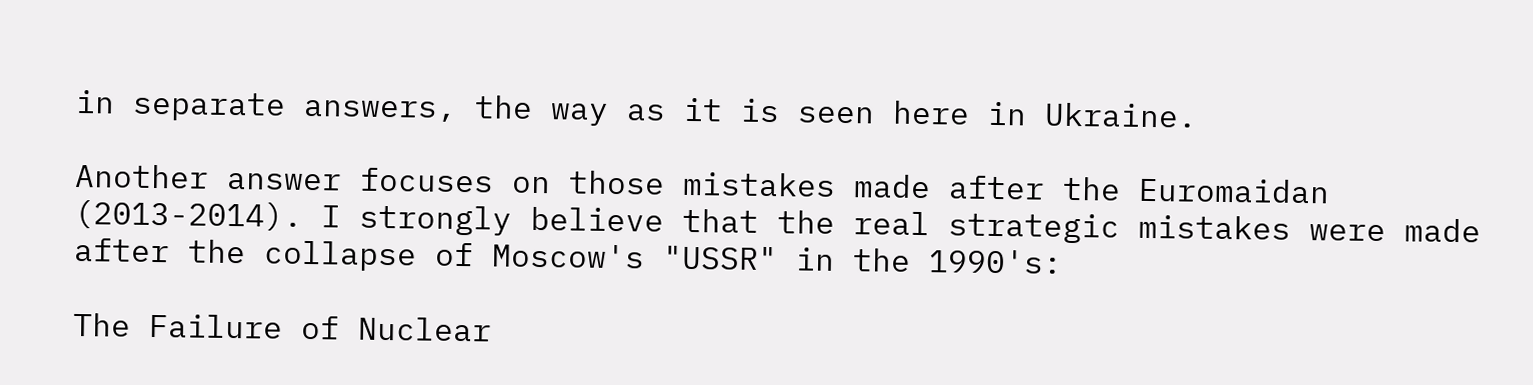in separate answers, the way as it is seen here in Ukraine.

Another answer focuses on those mistakes made after the Euromaidan (2013-2014). I strongly believe that the real strategic mistakes were made after the collapse of Moscow's "USSR" in the 1990's:

The Failure of Nuclear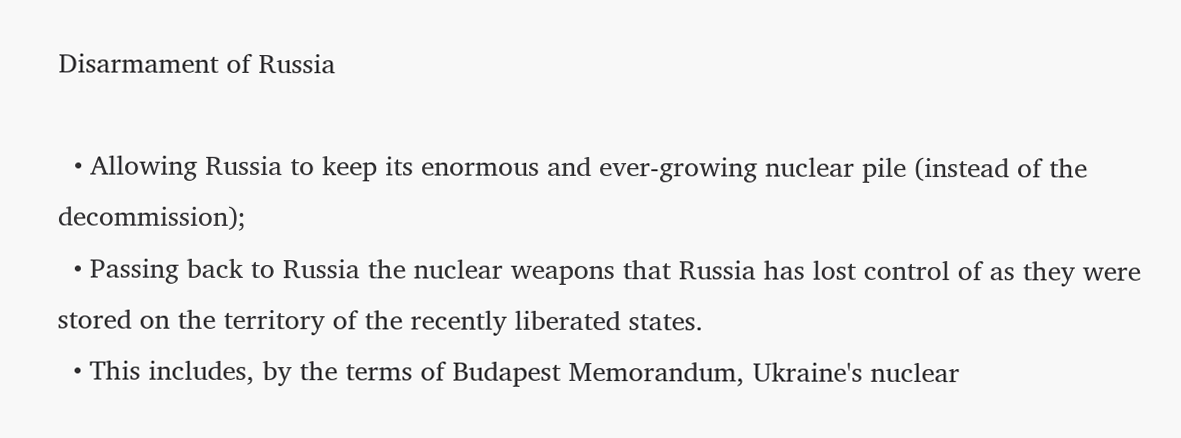Disarmament of Russia

  • Allowing Russia to keep its enormous and ever-growing nuclear pile (instead of the decommission);
  • Passing back to Russia the nuclear weapons that Russia has lost control of as they were stored on the territory of the recently liberated states.
  • This includes, by the terms of Budapest Memorandum, Ukraine's nuclear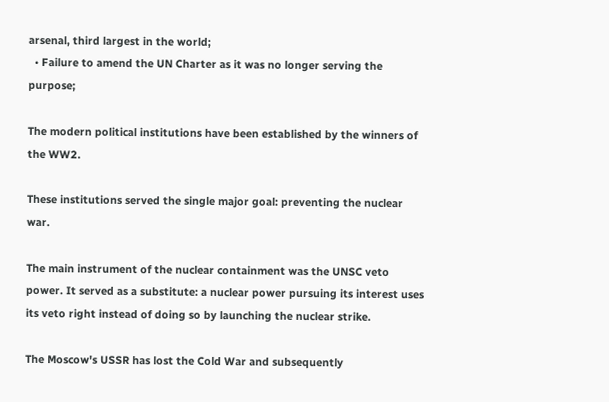arsenal, third largest in the world;
  • Failure to amend the UN Charter as it was no longer serving the purpose;

The modern political institutions have been established by the winners of the WW2.

These institutions served the single major goal: preventing the nuclear war.

The main instrument of the nuclear containment was the UNSC veto power. It served as a substitute: a nuclear power pursuing its interest uses its veto right instead of doing so by launching the nuclear strike.

The Moscow's USSR has lost the Cold War and subsequently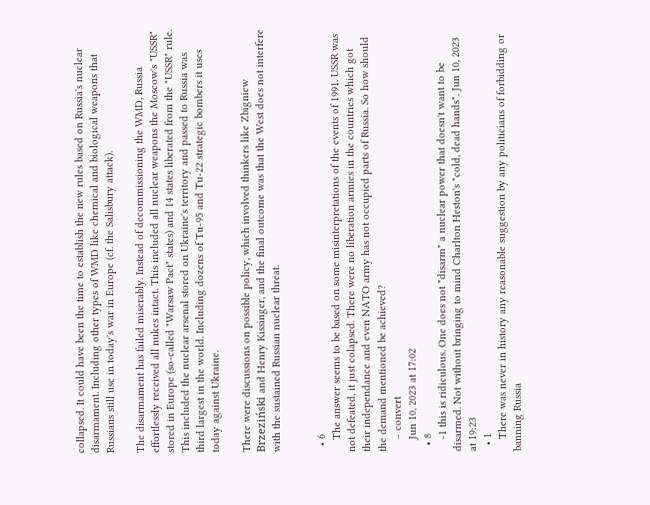collapsed. It could have been the time to establish the new rules based on Russia's nuclear disarmament. Including other types of WMD like chemical and biological weapons that Russians still use in today's war in Europe (cf. the Salisbury attack).

The disarmament has failed miserably. Instead of decommissioning the WMD, Russia effortlessly received all nukes intact. This included all nuclear weapons the Moscow's "USSR" stored in Europe (so-called "Warsaw Pact" states) and 14 states liberated from the "USSR" rule. This included the nuclear arsenal stored on Ukraine's territory and passed to Russia was third largest in the world. Including dozens of Tu-95 and Tu-22 strategic bombers it uses today against Ukraine.

There were discussions on possible policy, which involved thinkers like Zbigniew Brzeziński and Henry Kissinger, and the final outcome was that the West does not interfere with the sustained Russian nuclear threat.


  • 6
    The answer seems to be based on some misinterpretations of the events of 1991. USSR was not defeated, it just colapsed. There were no liberation armies in the countries which got their independance and even NATO army has not occupied parts of Russia. So how should the demand mentioned be achieved?
    – convert
    Jun 10, 2023 at 17:02
  • 8
    -1 this is ridiculous. One does not "disarm" a nuclear power that doesn't want to be disarmed. Not without bringing to mind Charlton Heston's "cold, dead hands". Jun 10, 2023 at 19:23
  • 1
    There was never in history any reasonable suggestion by any politicians of forbidding or banning Russia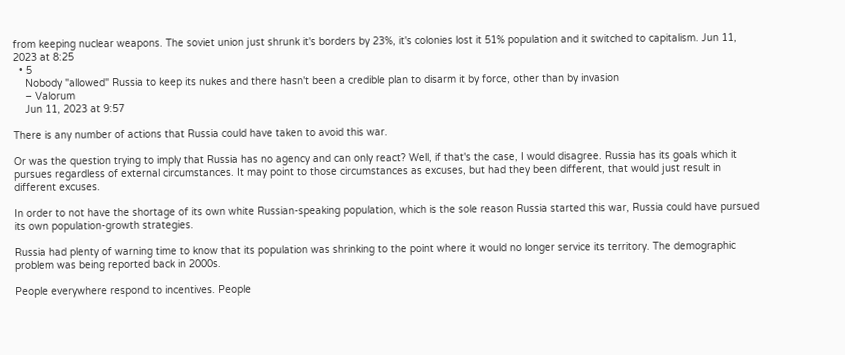from keeping nuclear weapons. The soviet union just shrunk it's borders by 23%, it's colonies lost it 51% population and it switched to capitalism. Jun 11, 2023 at 8:25
  • 5
    Nobody "allowed" Russia to keep its nukes and there hasn't been a credible plan to disarm it by force, other than by invasion
    – Valorum
    Jun 11, 2023 at 9:57

There is any number of actions that Russia could have taken to avoid this war.

Or was the question trying to imply that Russia has no agency and can only react? Well, if that's the case, I would disagree. Russia has its goals which it pursues regardless of external circumstances. It may point to those circumstances as excuses, but had they been different, that would just result in different excuses.

In order to not have the shortage of its own white Russian-speaking population, which is the sole reason Russia started this war, Russia could have pursued its own population-growth strategies.

Russia had plenty of warning time to know that its population was shrinking to the point where it would no longer service its territory. The demographic problem was being reported back in 2000s.

People everywhere respond to incentives. People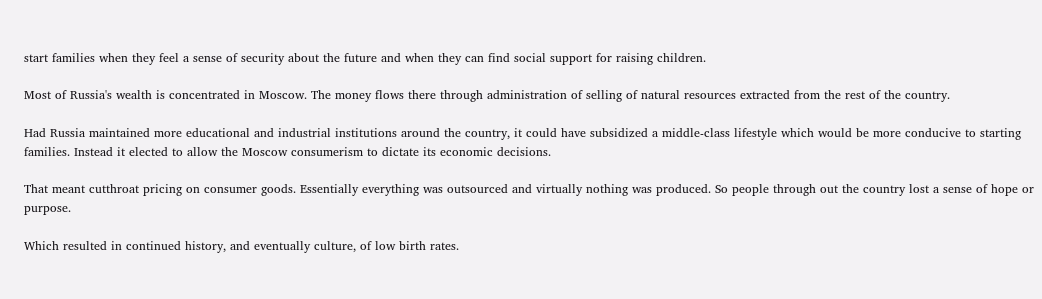start families when they feel a sense of security about the future and when they can find social support for raising children.

Most of Russia's wealth is concentrated in Moscow. The money flows there through administration of selling of natural resources extracted from the rest of the country.

Had Russia maintained more educational and industrial institutions around the country, it could have subsidized a middle-class lifestyle which would be more conducive to starting families. Instead it elected to allow the Moscow consumerism to dictate its economic decisions.

That meant cutthroat pricing on consumer goods. Essentially everything was outsourced and virtually nothing was produced. So people through out the country lost a sense of hope or purpose.

Which resulted in continued history, and eventually culture, of low birth rates.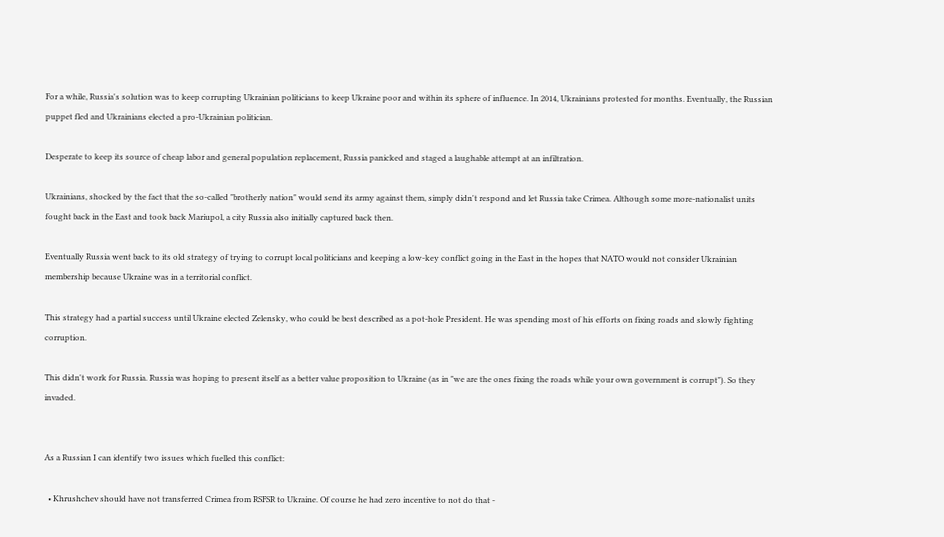For a while, Russia's solution was to keep corrupting Ukrainian politicians to keep Ukraine poor and within its sphere of influence. In 2014, Ukrainians protested for months. Eventually, the Russian puppet fled and Ukrainians elected a pro-Ukrainian politician.

Desperate to keep its source of cheap labor and general population replacement, Russia panicked and staged a laughable attempt at an infiltration.

Ukrainians, shocked by the fact that the so-called "brotherly nation" would send its army against them, simply didn't respond and let Russia take Crimea. Although some more-nationalist units fought back in the East and took back Mariupol, a city Russia also initially captured back then.

Eventually Russia went back to its old strategy of trying to corrupt local politicians and keeping a low-key conflict going in the East in the hopes that NATO would not consider Ukrainian membership because Ukraine was in a territorial conflict.

This strategy had a partial success until Ukraine elected Zelensky, who could be best described as a pot-hole President. He was spending most of his efforts on fixing roads and slowly fighting corruption.

This didn't work for Russia. Russia was hoping to present itself as a better value proposition to Ukraine (as in "we are the ones fixing the roads while your own government is corrupt"). So they invaded.


As a Russian I can identify two issues which fuelled this conflict:

  • Khrushchev should have not transferred Crimea from RSFSR to Ukraine. Of course he had zero incentive to not do that -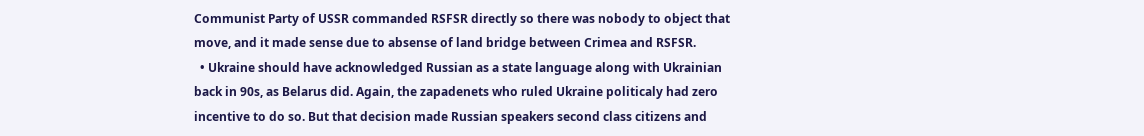Communist Party of USSR commanded RSFSR directly so there was nobody to object that move, and it made sense due to absense of land bridge between Crimea and RSFSR.
  • Ukraine should have acknowledged Russian as a state language along with Ukrainian back in 90s, as Belarus did. Again, the zapadenets who ruled Ukraine politicaly had zero incentive to do so. But that decision made Russian speakers second class citizens and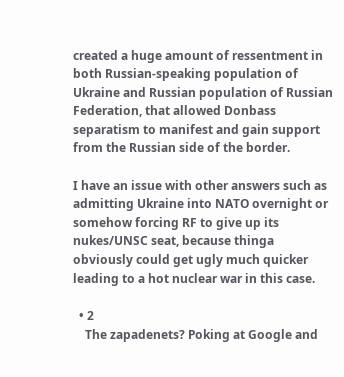created a huge amount of ressentment in both Russian-speaking population of Ukraine and Russian population of Russian Federation, that allowed Donbass separatism to manifest and gain support from the Russian side of the border.

I have an issue with other answers such as admitting Ukraine into NATO overnight or somehow forcing RF to give up its nukes/UNSC seat, because thinga obviously could get ugly much quicker leading to a hot nuclear war in this case.

  • 2
    The zapadenets? Poking at Google and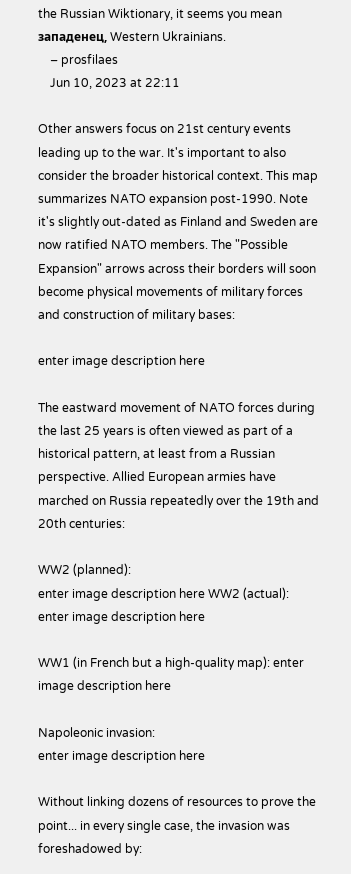the Russian Wiktionary, it seems you mean западенец, Western Ukrainians.
    – prosfilaes
    Jun 10, 2023 at 22:11

Other answers focus on 21st century events leading up to the war. It's important to also consider the broader historical context. This map summarizes NATO expansion post-1990. Note it's slightly out-dated as Finland and Sweden are now ratified NATO members. The "Possible Expansion" arrows across their borders will soon become physical movements of military forces and construction of military bases:

enter image description here

The eastward movement of NATO forces during the last 25 years is often viewed as part of a historical pattern, at least from a Russian perspective. Allied European armies have marched on Russia repeatedly over the 19th and 20th centuries:

WW2 (planned):
enter image description here WW2 (actual): enter image description here

WW1 (in French but a high-quality map): enter image description here

Napoleonic invasion:
enter image description here

Without linking dozens of resources to prove the point... in every single case, the invasion was foreshadowed by: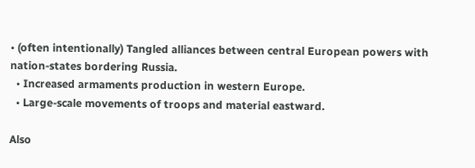• (often intentionally) Tangled alliances between central European powers with nation-states bordering Russia.
  • Increased armaments production in western Europe.
  • Large-scale movements of troops and material eastward.

Also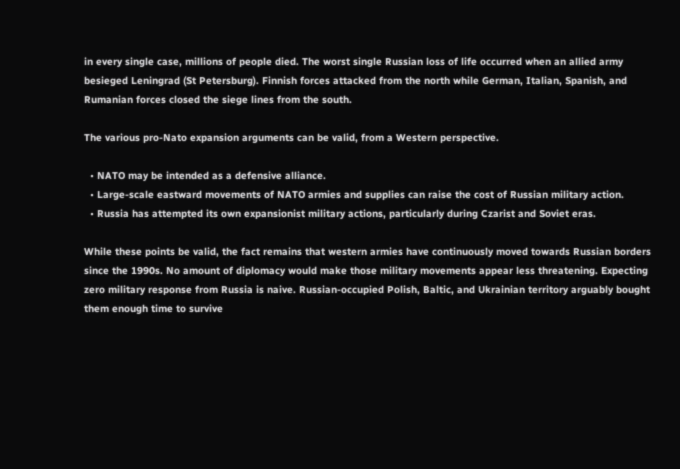in every single case, millions of people died. The worst single Russian loss of life occurred when an allied army besieged Leningrad (St Petersburg). Finnish forces attacked from the north while German, Italian, Spanish, and Rumanian forces closed the siege lines from the south.

The various pro-Nato expansion arguments can be valid, from a Western perspective.

  • NATO may be intended as a defensive alliance.
  • Large-scale eastward movements of NATO armies and supplies can raise the cost of Russian military action.
  • Russia has attempted its own expansionist military actions, particularly during Czarist and Soviet eras.

While these points be valid, the fact remains that western armies have continuously moved towards Russian borders since the 1990s. No amount of diplomacy would make those military movements appear less threatening. Expecting zero military response from Russia is naive. Russian-occupied Polish, Baltic, and Ukrainian territory arguably bought them enough time to survive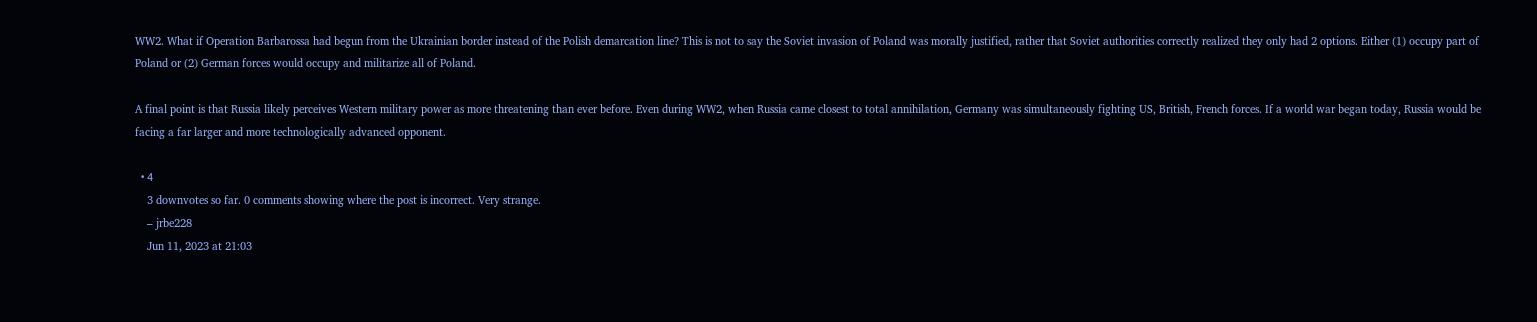WW2. What if Operation Barbarossa had begun from the Ukrainian border instead of the Polish demarcation line? This is not to say the Soviet invasion of Poland was morally justified, rather that Soviet authorities correctly realized they only had 2 options. Either (1) occupy part of Poland or (2) German forces would occupy and militarize all of Poland.

A final point is that Russia likely perceives Western military power as more threatening than ever before. Even during WW2, when Russia came closest to total annihilation, Germany was simultaneously fighting US, British, French forces. If a world war began today, Russia would be facing a far larger and more technologically advanced opponent.

  • 4
    3 downvotes so far. 0 comments showing where the post is incorrect. Very strange.
    – jrbe228
    Jun 11, 2023 at 21:03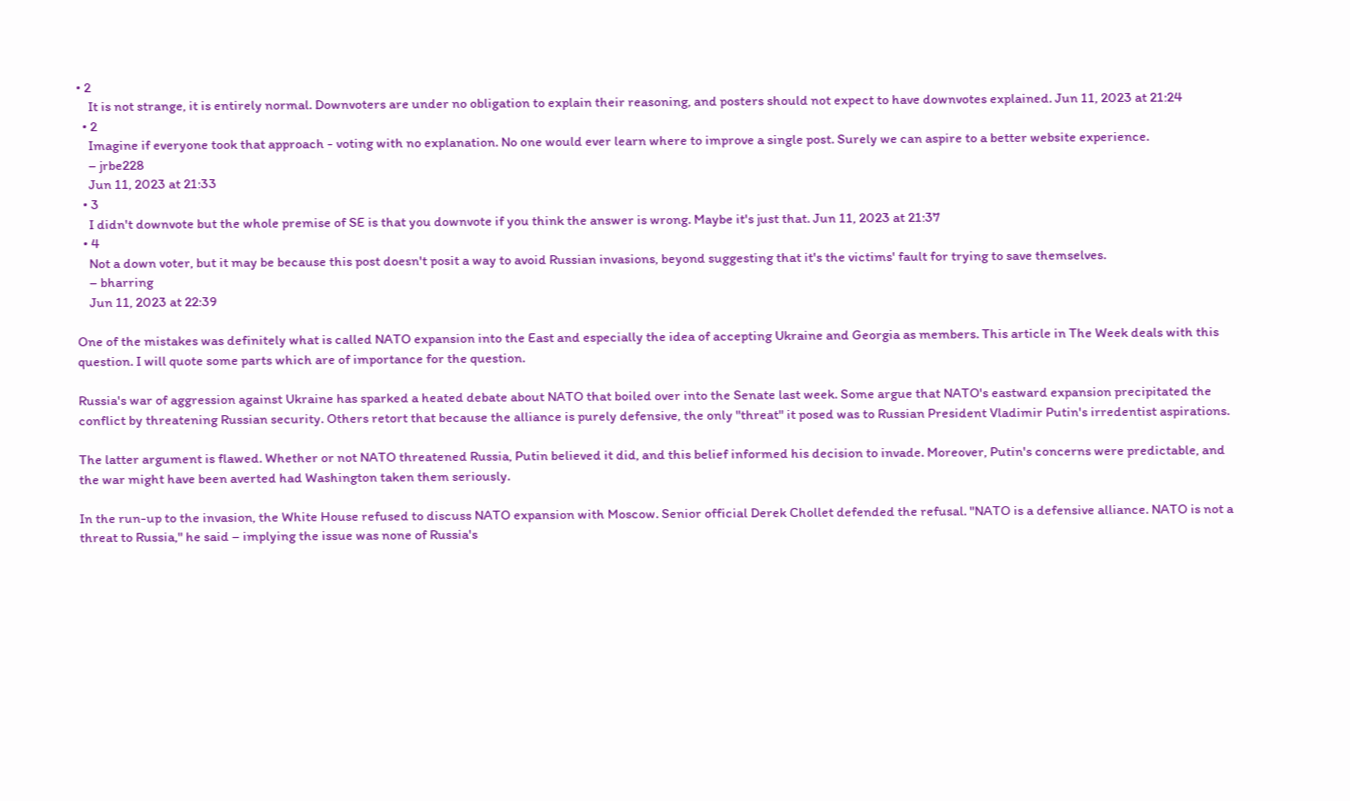• 2
    It is not strange, it is entirely normal. Downvoters are under no obligation to explain their reasoning, and posters should not expect to have downvotes explained. Jun 11, 2023 at 21:24
  • 2
    Imagine if everyone took that approach - voting with no explanation. No one would ever learn where to improve a single post. Surely we can aspire to a better website experience.
    – jrbe228
    Jun 11, 2023 at 21:33
  • 3
    I didn't downvote but the whole premise of SE is that you downvote if you think the answer is wrong. Maybe it's just that. Jun 11, 2023 at 21:37
  • 4
    Not a down voter, but it may be because this post doesn't posit a way to avoid Russian invasions, beyond suggesting that it's the victims' fault for trying to save themselves.
    – bharring
    Jun 11, 2023 at 22:39

One of the mistakes was definitely what is called NATO expansion into the East and especially the idea of accepting Ukraine and Georgia as members. This article in The Week deals with this question. I will quote some parts which are of importance for the question.

Russia's war of aggression against Ukraine has sparked a heated debate about NATO that boiled over into the Senate last week. Some argue that NATO's eastward expansion precipitated the conflict by threatening Russian security. Others retort that because the alliance is purely defensive, the only "threat" it posed was to Russian President Vladimir Putin's irredentist aspirations.

The latter argument is flawed. Whether or not NATO threatened Russia, Putin believed it did, and this belief informed his decision to invade. Moreover, Putin's concerns were predictable, and the war might have been averted had Washington taken them seriously.

In the run-up to the invasion, the White House refused to discuss NATO expansion with Moscow. Senior official Derek Chollet defended the refusal. "NATO is a defensive alliance. NATO is not a threat to Russia," he said – implying the issue was none of Russia's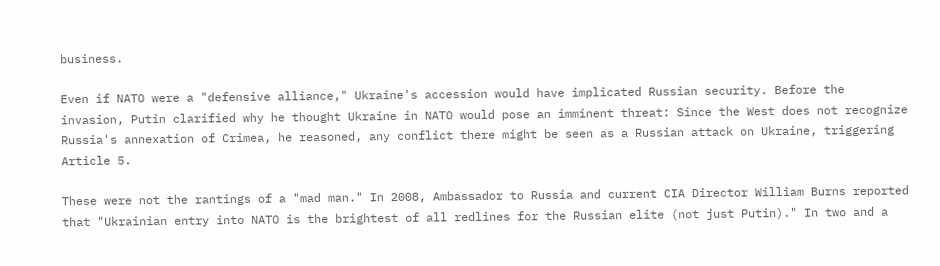business.

Even if NATO were a "defensive alliance," Ukraine's accession would have implicated Russian security. Before the invasion, Putin clarified why he thought Ukraine in NATO would pose an imminent threat: Since the West does not recognize Russia's annexation of Crimea, he reasoned, any conflict there might be seen as a Russian attack on Ukraine, triggering Article 5.

These were not the rantings of a "mad man." In 2008, Ambassador to Russia and current CIA Director William Burns reported that "Ukrainian entry into NATO is the brightest of all redlines for the Russian elite (not just Putin)." In two and a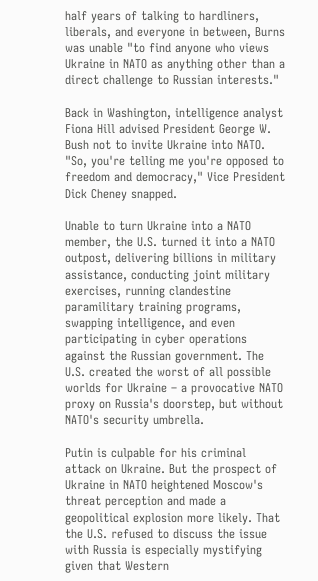half years of talking to hardliners, liberals, and everyone in between, Burns was unable "to find anyone who views Ukraine in NATO as anything other than a direct challenge to Russian interests."

Back in Washington, intelligence analyst Fiona Hill advised President George W. Bush not to invite Ukraine into NATO. "So, you're telling me you're opposed to freedom and democracy," Vice President Dick Cheney snapped.

Unable to turn Ukraine into a NATO member, the U.S. turned it into a NATO outpost, delivering billions in military assistance, conducting joint military exercises, running clandestine paramilitary training programs, swapping intelligence, and even participating in cyber operations against the Russian government. The U.S. created the worst of all possible worlds for Ukraine – a provocative NATO proxy on Russia's doorstep, but without NATO's security umbrella.

Putin is culpable for his criminal attack on Ukraine. But the prospect of Ukraine in NATO heightened Moscow's threat perception and made a geopolitical explosion more likely. That the U.S. refused to discuss the issue with Russia is especially mystifying given that Western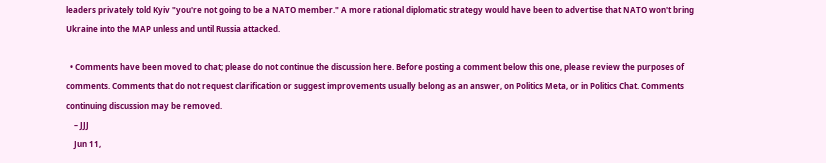leaders privately told Kyiv "you're not going to be a NATO member." A more rational diplomatic strategy would have been to advertise that NATO won't bring Ukraine into the MAP unless and until Russia attacked.

  • Comments have been moved to chat; please do not continue the discussion here. Before posting a comment below this one, please review the purposes of comments. Comments that do not request clarification or suggest improvements usually belong as an answer, on Politics Meta, or in Politics Chat. Comments continuing discussion may be removed.
    – JJJ
    Jun 11,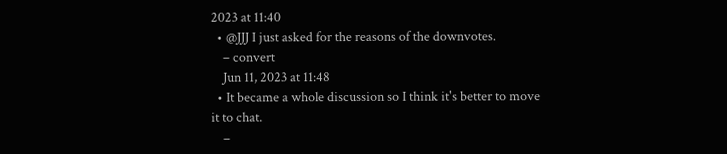2023 at 11:40
  • @JJJ I just asked for the reasons of the downvotes.
    – convert
    Jun 11, 2023 at 11:48
  • It became a whole discussion so I think it's better to move it to chat.
    –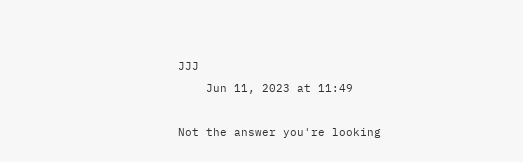JJJ
    Jun 11, 2023 at 11:49

Not the answer you're looking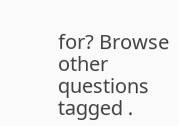for? Browse other questions tagged .